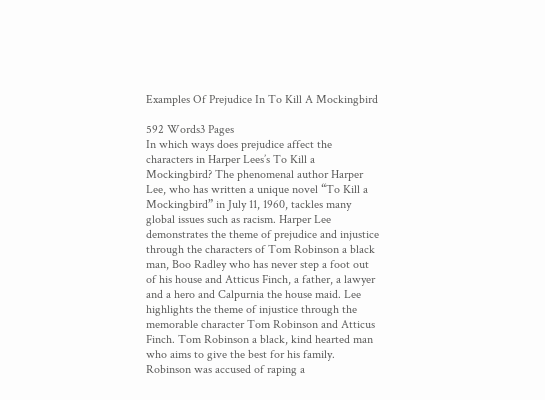Examples Of Prejudice In To Kill A Mockingbird

592 Words3 Pages
In which ways does prejudice affect the characters in Harper Lees’s To Kill a Mockingbird? The phenomenal author Harper Lee, who has written a unique novel “To Kill a Mockingbird” in July 11, 1960, tackles many global issues such as racism. Harper Lee demonstrates the theme of prejudice and injustice through the characters of Tom Robinson a black man, Boo Radley who has never step a foot out of his house and Atticus Finch, a father, a lawyer and a hero and Calpurnia the house maid. Lee highlights the theme of injustice through the memorable character Tom Robinson and Atticus Finch. Tom Robinson a black, kind hearted man who aims to give the best for his family. Robinson was accused of raping a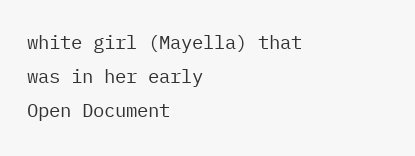white girl (Mayella) that was in her early
Open Document